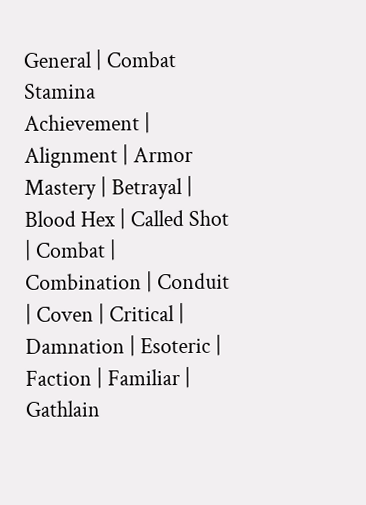General | Combat Stamina
Achievement | Alignment | Armor Mastery | Betrayal | Blood Hex | Called Shot | Combat | Combination | Conduit | Coven | Critical | Damnation | Esoteric | Faction | Familiar | Gathlain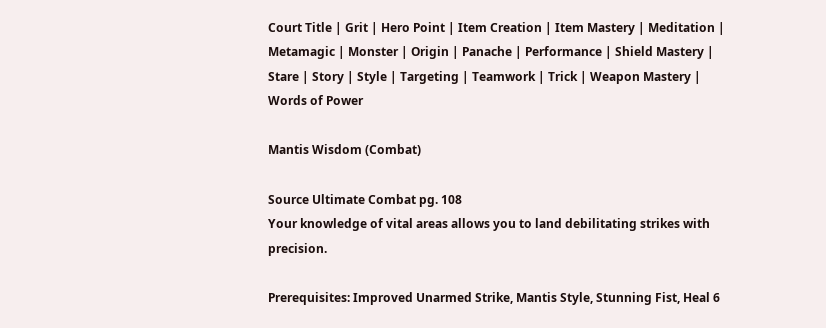Court Title | Grit | Hero Point | Item Creation | Item Mastery | Meditation | Metamagic | Monster | Origin | Panache | Performance | Shield Mastery | Stare | Story | Style | Targeting | Teamwork | Trick | Weapon Mastery | Words of Power

Mantis Wisdom (Combat)

Source Ultimate Combat pg. 108
Your knowledge of vital areas allows you to land debilitating strikes with precision.

Prerequisites: Improved Unarmed Strike, Mantis Style, Stunning Fist, Heal 6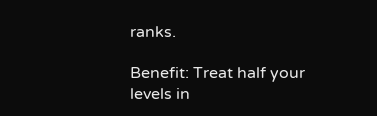ranks.

Benefit: Treat half your levels in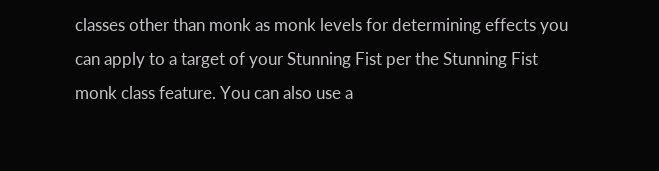classes other than monk as monk levels for determining effects you can apply to a target of your Stunning Fist per the Stunning Fist monk class feature. You can also use a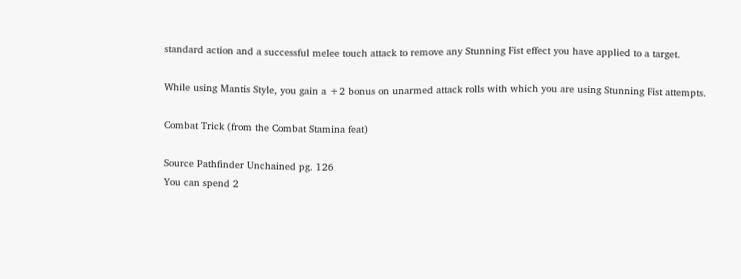standard action and a successful melee touch attack to remove any Stunning Fist effect you have applied to a target.

While using Mantis Style, you gain a +2 bonus on unarmed attack rolls with which you are using Stunning Fist attempts.

Combat Trick (from the Combat Stamina feat)

Source Pathfinder Unchained pg. 126
You can spend 2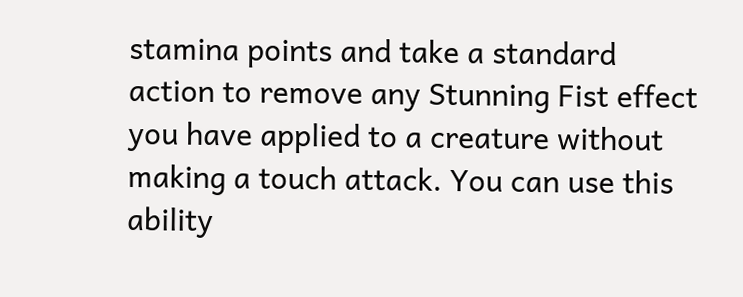stamina points and take a standard action to remove any Stunning Fist effect you have applied to a creature without making a touch attack. You can use this ability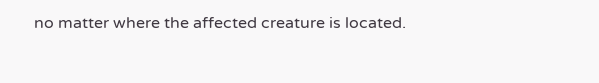no matter where the affected creature is located.